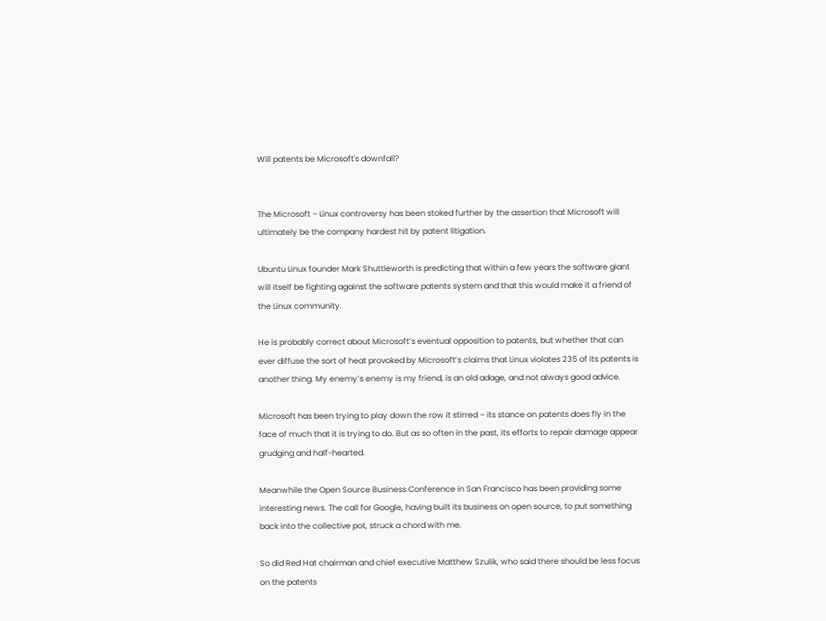Will patents be Microsoft's downfall?


The Microsoft – Linux controversy has been stoked further by the assertion that Microsoft will ultimately be the company hardest hit by patent litigation.

Ubuntu Linux founder Mark Shuttleworth is predicting that within a few years the software giant will itself be fighting against the software patents system and that this would make it a friend of the Linux community.

He is probably correct about Microsoft’s eventual opposition to patents, but whether that can ever diffuse the sort of heat provoked by Microsoft’s claims that Linux violates 235 of its patents is another thing. My enemy’s enemy is my friend, is an old adage, and not always good advice.

Microsoft has been trying to play down the row it stirred – its stance on patents does fly in the face of much that it is trying to do. But as so often in the past, its efforts to repair damage appear grudging and half-hearted.

Meanwhile the Open Source Business Conference in San Francisco has been providing some interesting news. The call for Google, having built its business on open source, to put something back into the collective pot, struck a chord with me.

So did Red Hat chairman and chief executive Matthew Szulik, who said there should be less focus on the patents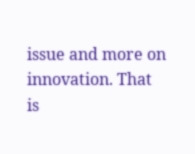issue and more on innovation. That is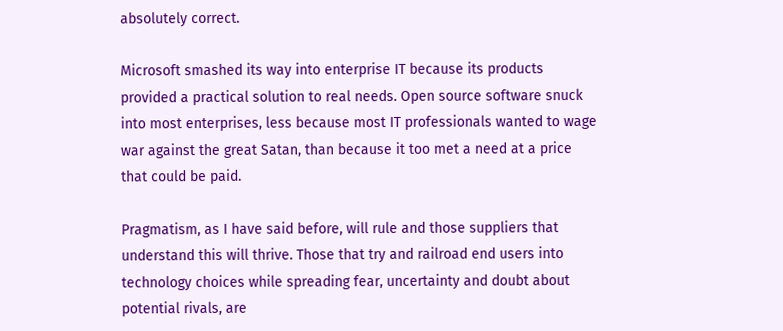absolutely correct.

Microsoft smashed its way into enterprise IT because its products provided a practical solution to real needs. Open source software snuck into most enterprises, less because most IT professionals wanted to wage war against the great Satan, than because it too met a need at a price that could be paid.

Pragmatism, as I have said before, will rule and those suppliers that understand this will thrive. Those that try and railroad end users into technology choices while spreading fear, uncertainty and doubt about potential rivals, are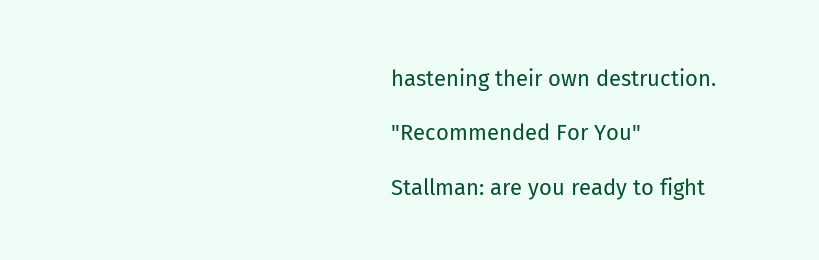hastening their own destruction.

"Recommended For You"

Stallman: are you ready to fight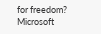for freedom? Microsoft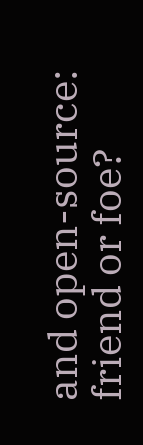and open-source: friend or foe?